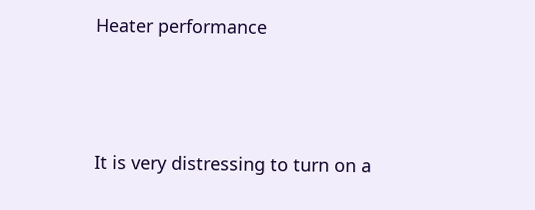Heater performance



It is very distressing to turn on a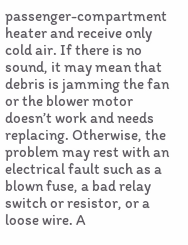passenger-compartment heater and receive only cold air. If there is no sound, it may mean that debris is jamming the fan or the blower motor doesn’t work and needs replacing. Otherwise, the problem may rest with an electrical fault such as a blown fuse, a bad relay switch or resistor, or a loose wire. A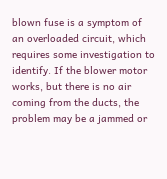blown fuse is a symptom of an overloaded circuit, which requires some investigation to identify. If the blower motor works, but there is no air coming from the ducts, the problem may be a jammed or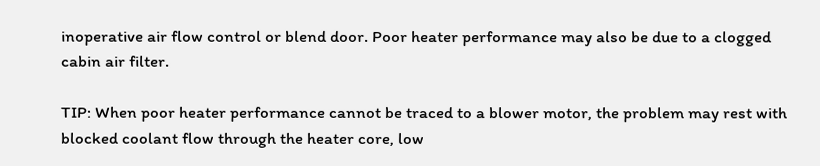inoperative air flow control or blend door. Poor heater performance may also be due to a clogged cabin air filter.

TIP: When poor heater performance cannot be traced to a blower motor, the problem may rest with blocked coolant flow through the heater core, low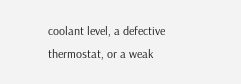coolant level, a defective thermostat, or a weak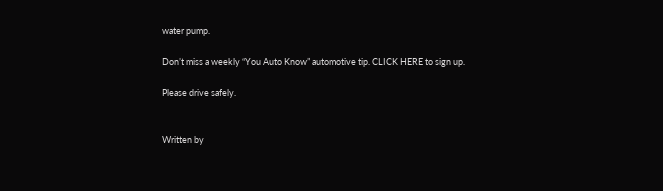water pump.

Don’t miss a weekly “You Auto Know” automotive tip. CLICK HERE to sign up.

Please drive safely.


Written by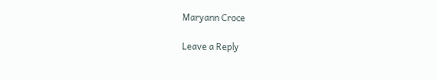Maryann Croce

Leave a Reply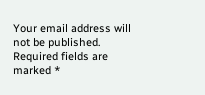Your email address will not be published. Required fields are marked *